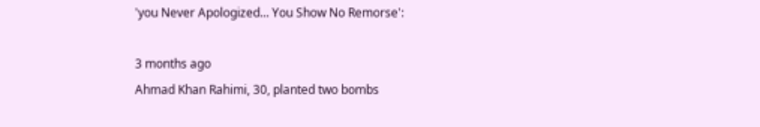'you Never Apologized... You Show No Remorse':

3 months ago
Ahmad Khan Rahimi, 30, planted two bombs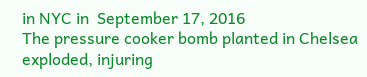in NYC in  September 17, 2016
The pressure cooker bomb planted in Chelsea exploded, injuring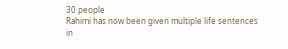30 people
Rahimi has now been given multiple life sentences in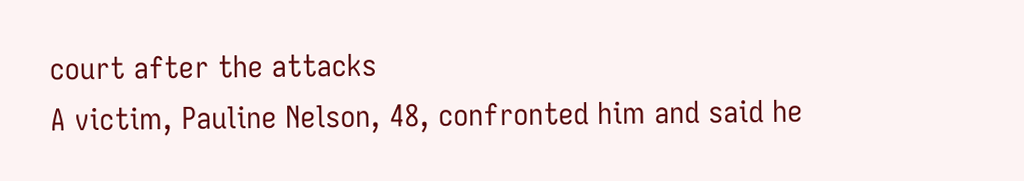court after the attacks
A victim, Pauline Nelson, 48, confronted him and said he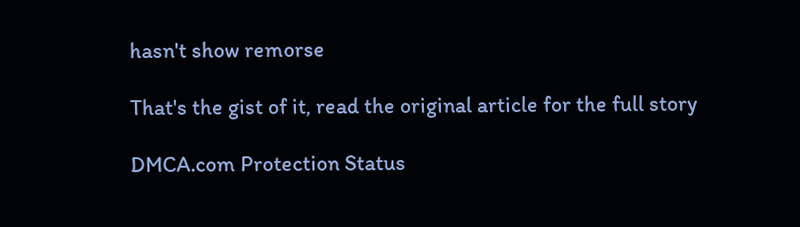hasn't show remorse

That's the gist of it, read the original article for the full story

DMCA.com Protection Status